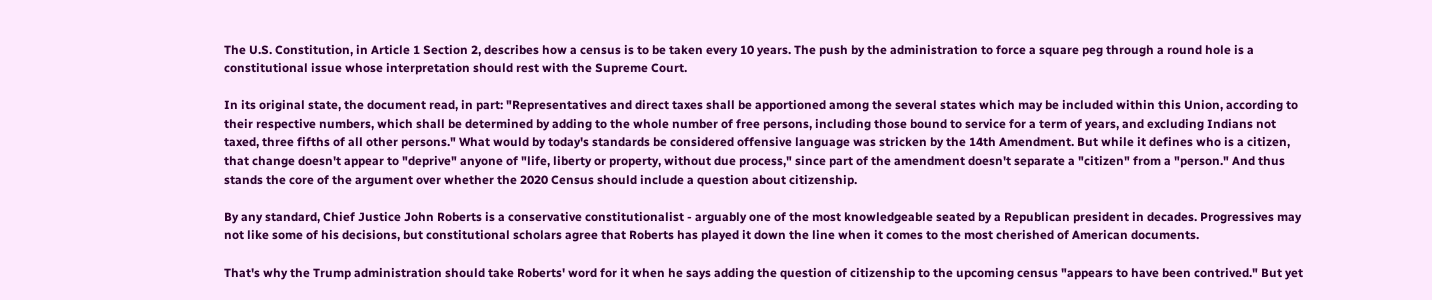The U.S. Constitution, in Article 1 Section 2, describes how a census is to be taken every 10 years. The push by the administration to force a square peg through a round hole is a constitutional issue whose interpretation should rest with the Supreme Court.

In its original state, the document read, in part: "Representatives and direct taxes shall be apportioned among the several states which may be included within this Union, according to their respective numbers, which shall be determined by adding to the whole number of free persons, including those bound to service for a term of years, and excluding Indians not taxed, three fifths of all other persons." What would by today's standards be considered offensive language was stricken by the 14th Amendment. But while it defines who is a citizen, that change doesn't appear to "deprive" anyone of "life, liberty or property, without due process," since part of the amendment doesn't separate a "citizen" from a "person." And thus stands the core of the argument over whether the 2020 Census should include a question about citizenship.

By any standard, Chief Justice John Roberts is a conservative constitutionalist - arguably one of the most knowledgeable seated by a Republican president in decades. Progressives may not like some of his decisions, but constitutional scholars agree that Roberts has played it down the line when it comes to the most cherished of American documents.

That's why the Trump administration should take Roberts' word for it when he says adding the question of citizenship to the upcoming census "appears to have been contrived." But yet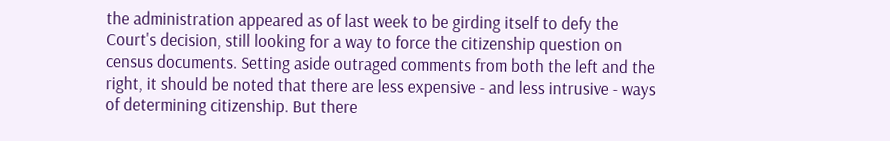the administration appeared as of last week to be girding itself to defy the Court's decision, still looking for a way to force the citizenship question on census documents. Setting aside outraged comments from both the left and the right, it should be noted that there are less expensive - and less intrusive - ways of determining citizenship. But there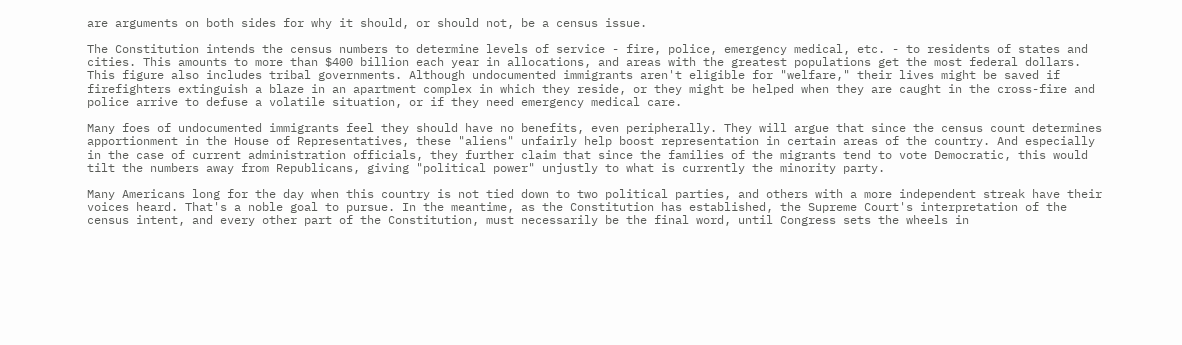are arguments on both sides for why it should, or should not, be a census issue.

The Constitution intends the census numbers to determine levels of service - fire, police, emergency medical, etc. - to residents of states and cities. This amounts to more than $400 billion each year in allocations, and areas with the greatest populations get the most federal dollars. This figure also includes tribal governments. Although undocumented immigrants aren't eligible for "welfare," their lives might be saved if firefighters extinguish a blaze in an apartment complex in which they reside, or they might be helped when they are caught in the cross-fire and police arrive to defuse a volatile situation, or if they need emergency medical care.

Many foes of undocumented immigrants feel they should have no benefits, even peripherally. They will argue that since the census count determines apportionment in the House of Representatives, these "aliens" unfairly help boost representation in certain areas of the country. And especially in the case of current administration officials, they further claim that since the families of the migrants tend to vote Democratic, this would tilt the numbers away from Republicans, giving "political power" unjustly to what is currently the minority party.

Many Americans long for the day when this country is not tied down to two political parties, and others with a more independent streak have their voices heard. That's a noble goal to pursue. In the meantime, as the Constitution has established, the Supreme Court's interpretation of the census intent, and every other part of the Constitution, must necessarily be the final word, until Congress sets the wheels in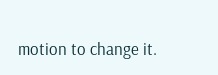motion to change it.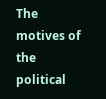The motives of the political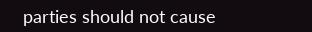parties should not cause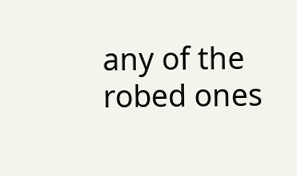any of the robed ones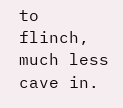to flinch, much less cave in.